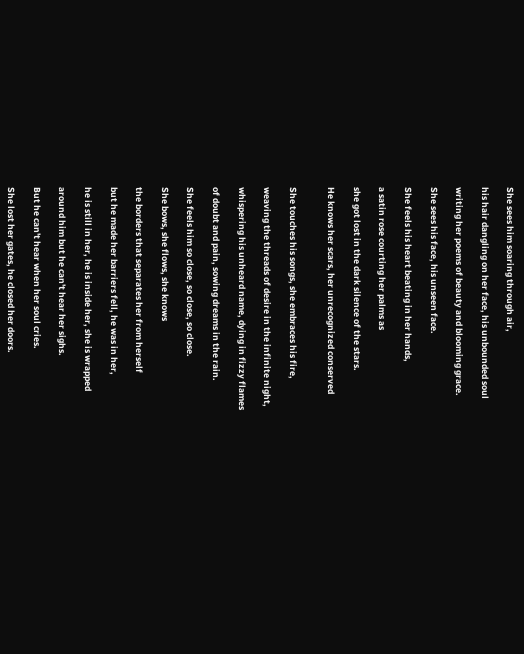She sees him soaring through air,

his hair dangling on her face, his unbounded soul

writing her poems of beauty and blooming grace.

She sees his face, his unseen face.

She feels his heart beating in her hands,

a satin rose courting her palms as

she got lost in the dark silence of the stars.

He knows her scars, her unrecognized conserved


She touches his songs, she embraces his fire,

weaving the threads of desire in the infinite night,

whispering his unheard name, dying in fizzy flames

of doubt and pain, sowing dreams in the rain.

She feels him so close, so close, so close.

She bows, she flows, she knows

the borders that separates her from herself

but he made her barriers fell, he was in her,

he is still in her, he is inside her, she is wrapped

around him but he can't hear her sighs.

But he can't hear when her soul cries.

She lost her gates, he closed her doors.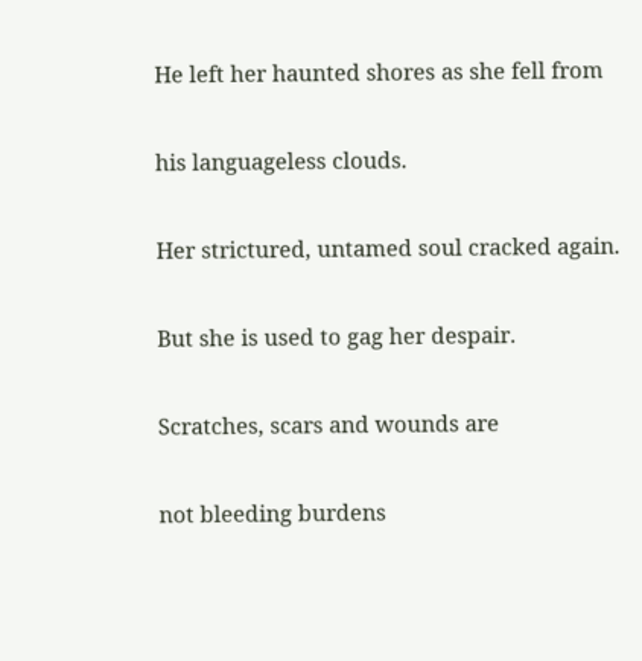He left her haunted shores as she fell from

his languageless clouds.

Her strictured, untamed soul cracked again.

But she is used to gag her despair.

Scratches, scars and wounds are

not bleeding burdens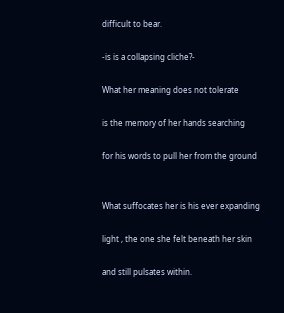difficult to bear.

-is is a collapsing cliche?-

What her meaning does not tolerate

is the memory of her hands searching

for his words to pull her from the ground


What suffocates her is his ever expanding

light , the one she felt beneath her skin

and still pulsates within.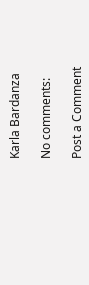Karla Bardanza

No comments:

Post a Comment